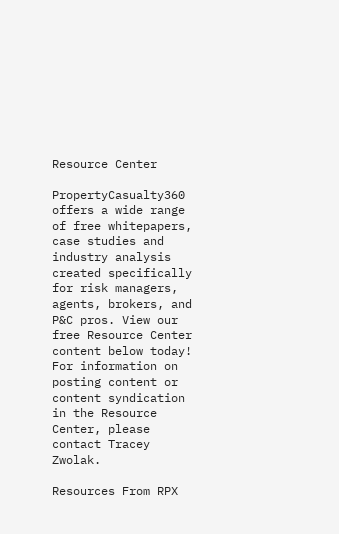Resource Center

PropertyCasualty360 offers a wide range of free whitepapers, case studies and industry analysis created specifically for risk managers, agents, brokers, and P&C pros. View our free Resource Center content below today! For information on posting content or content syndication in the Resource Center, please contact Tracey Zwolak.

Resources From RPX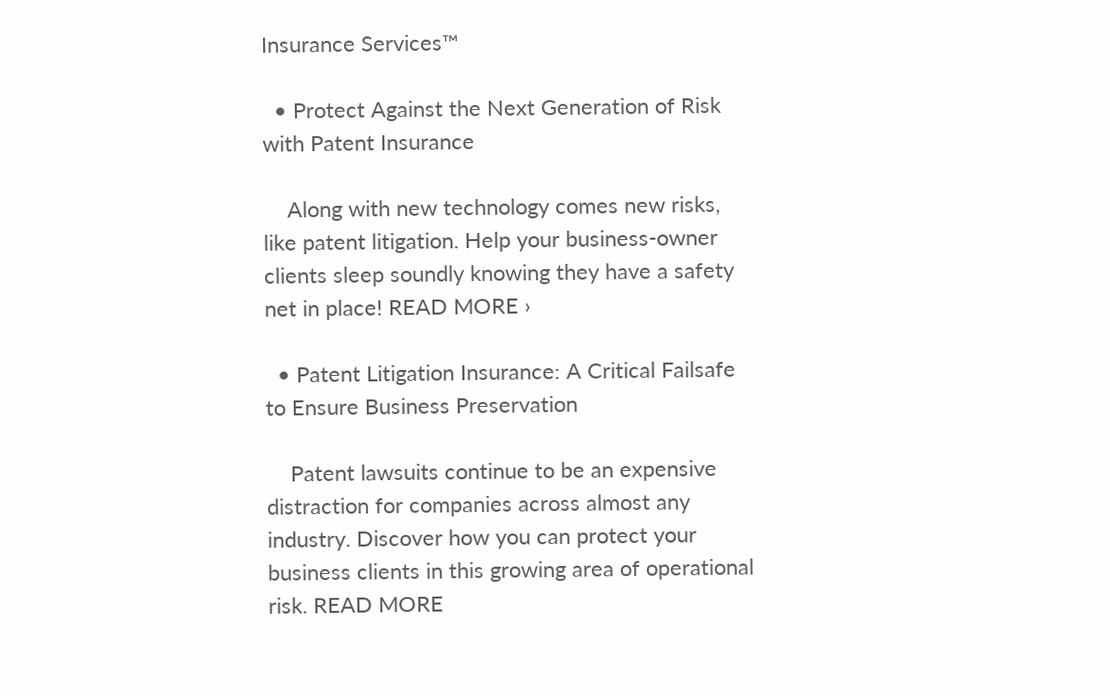Insurance Services™

  • Protect Against the Next Generation of Risk with Patent Insurance

    Along with new technology comes new risks, like patent litigation. Help your business-owner clients sleep soundly knowing they have a safety net in place! READ MORE ›

  • Patent Litigation Insurance: A Critical Failsafe to Ensure Business Preservation

    Patent lawsuits continue to be an expensive distraction for companies across almost any industry. Discover how you can protect your business clients in this growing area of operational risk. READ MORE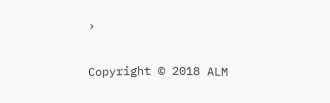›


Copyright © 2018 ALM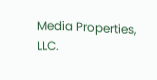Media Properties, LLC.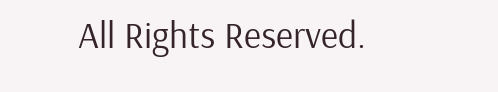All Rights Reserved.